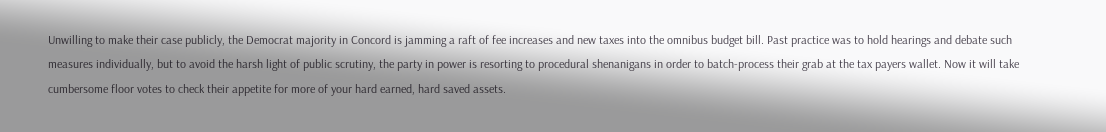Unwilling to make their case publicly, the Democrat majority in Concord is jamming a raft of fee increases and new taxes into the omnibus budget bill. Past practice was to hold hearings and debate such measures individually, but to avoid the harsh light of public scrutiny, the party in power is resorting to procedural shenanigans in order to batch-process their grab at the tax payers wallet. Now it will take cumbersome floor votes to check their appetite for more of your hard earned, hard saved assets.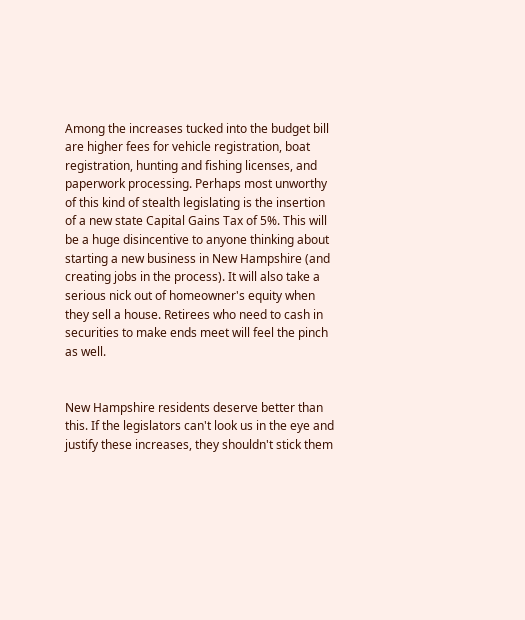Among the increases tucked into the budget bill are higher fees for vehicle registration, boat registration, hunting and fishing licenses, and paperwork processing. Perhaps most unworthy of this kind of stealth legislating is the insertion of a new state Capital Gains Tax of 5%. This will be a huge disincentive to anyone thinking about starting a new business in New Hampshire (and creating jobs in the process). It will also take a serious nick out of homeowner's equity when they sell a house. Retirees who need to cash in securities to make ends meet will feel the pinch as well.


New Hampshire residents deserve better than this. If the legislators can't look us in the eye and justify these increases, they shouldn't stick them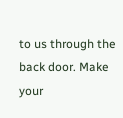to us through the back door. Make your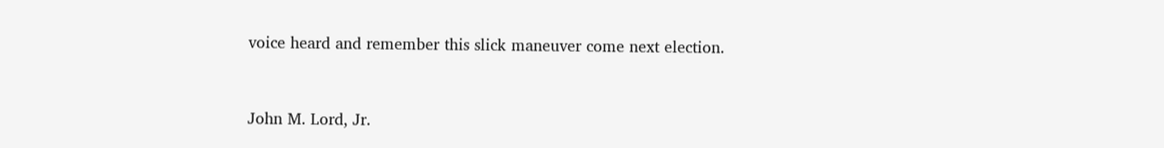voice heard and remember this slick maneuver come next election.


John M. Lord, Jr.